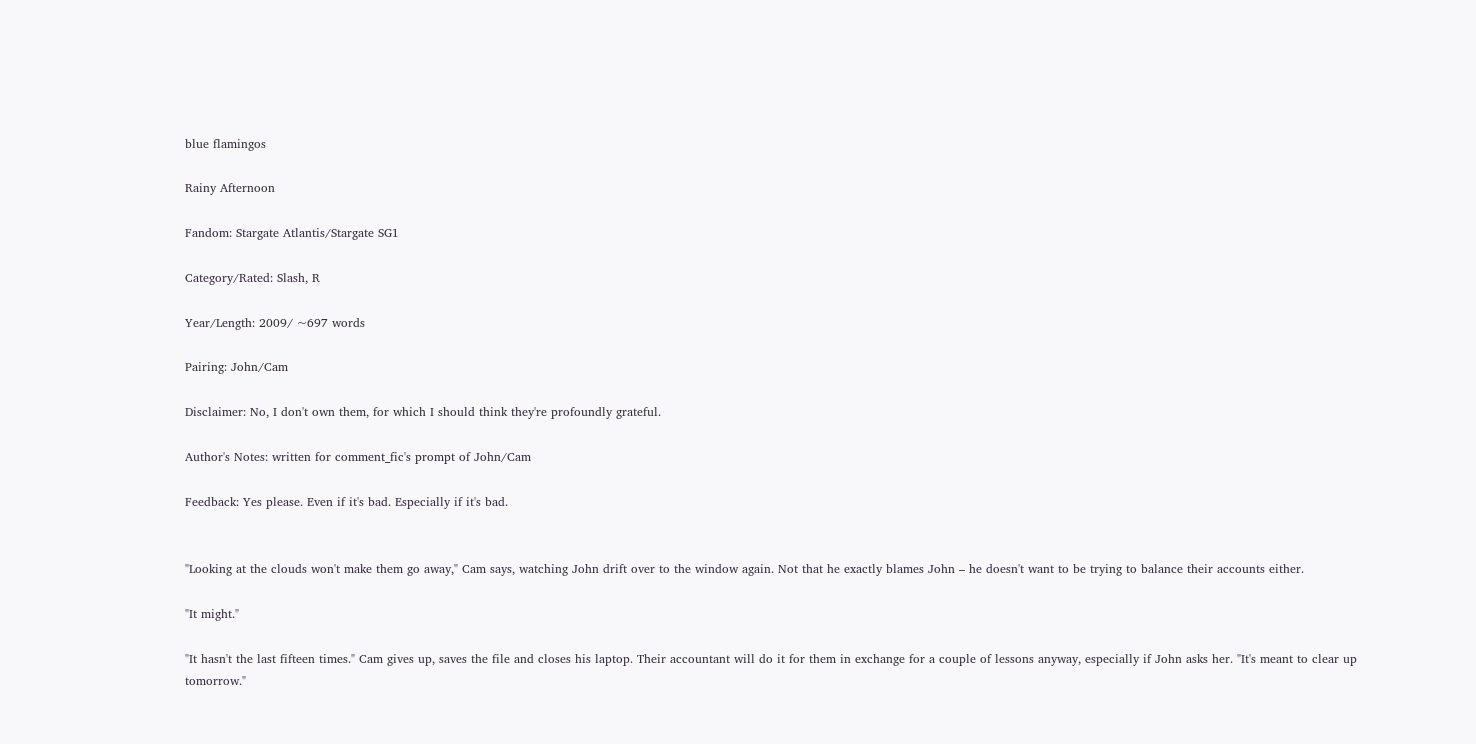blue flamingos

Rainy Afternoon

Fandom: Stargate Atlantis/Stargate SG1

Category/Rated: Slash, R

Year/Length: 2009/ ~697 words

Pairing: John/Cam

Disclaimer: No, I don't own them, for which I should think they're profoundly grateful.

Author's Notes: written for comment_fic's prompt of John/Cam

Feedback: Yes please. Even if it's bad. Especially if it's bad.


"Looking at the clouds won't make them go away," Cam says, watching John drift over to the window again. Not that he exactly blames John – he doesn't want to be trying to balance their accounts either.

"It might."

"It hasn't the last fifteen times." Cam gives up, saves the file and closes his laptop. Their accountant will do it for them in exchange for a couple of lessons anyway, especially if John asks her. "It's meant to clear up tomorrow."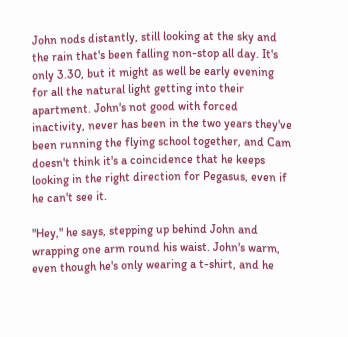John nods distantly, still looking at the sky and the rain that's been falling non-stop all day. It's only 3.30, but it might as well be early evening for all the natural light getting into their apartment. John's not good with forced inactivity, never has been in the two years they've been running the flying school together, and Cam doesn't think it's a coincidence that he keeps looking in the right direction for Pegasus, even if he can't see it.

"Hey," he says, stepping up behind John and wrapping one arm round his waist. John's warm, even though he's only wearing a t-shirt, and he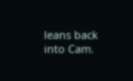leans back into Cam.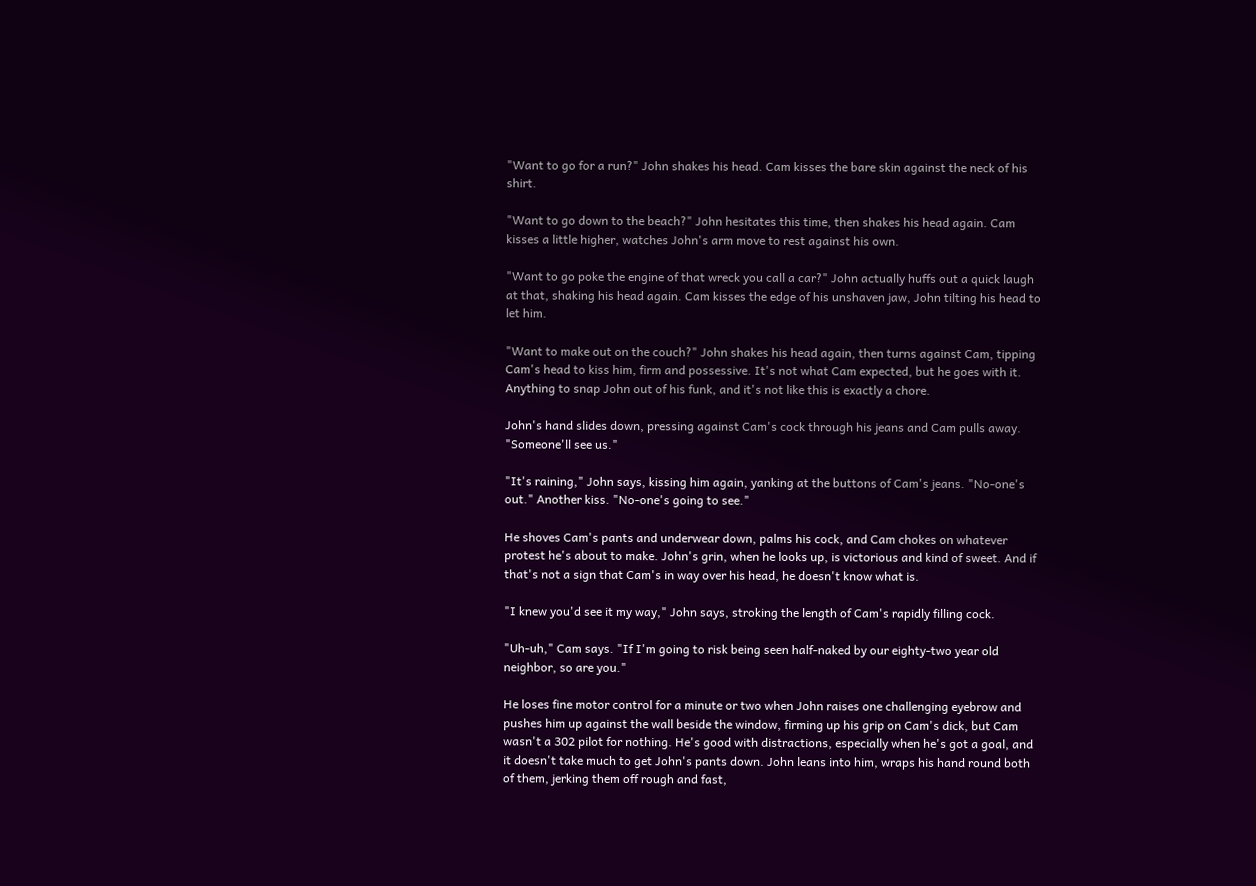"Want to go for a run?" John shakes his head. Cam kisses the bare skin against the neck of his shirt.

"Want to go down to the beach?" John hesitates this time, then shakes his head again. Cam kisses a little higher, watches John's arm move to rest against his own.

"Want to go poke the engine of that wreck you call a car?" John actually huffs out a quick laugh at that, shaking his head again. Cam kisses the edge of his unshaven jaw, John tilting his head to let him.

"Want to make out on the couch?" John shakes his head again, then turns against Cam, tipping Cam's head to kiss him, firm and possessive. It's not what Cam expected, but he goes with it. Anything to snap John out of his funk, and it's not like this is exactly a chore.

John's hand slides down, pressing against Cam's cock through his jeans and Cam pulls away. "Someone'll see us."

"It's raining," John says, kissing him again, yanking at the buttons of Cam's jeans. "No-one's out." Another kiss. "No-one's going to see."

He shoves Cam's pants and underwear down, palms his cock, and Cam chokes on whatever protest he's about to make. John's grin, when he looks up, is victorious and kind of sweet. And if that's not a sign that Cam's in way over his head, he doesn't know what is.

"I knew you'd see it my way," John says, stroking the length of Cam's rapidly filling cock.

"Uh-uh," Cam says. "If I'm going to risk being seen half-naked by our eighty-two year old neighbor, so are you."

He loses fine motor control for a minute or two when John raises one challenging eyebrow and pushes him up against the wall beside the window, firming up his grip on Cam's dick, but Cam wasn't a 302 pilot for nothing. He's good with distractions, especially when he's got a goal, and it doesn't take much to get John's pants down. John leans into him, wraps his hand round both of them, jerking them off rough and fast,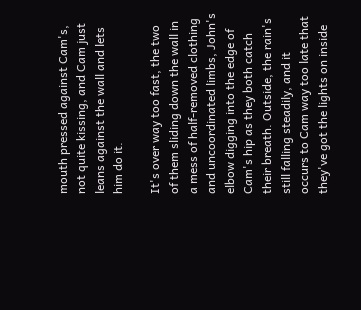mouth pressed against Cam's, not quite kissing, and Cam just leans against the wall and lets him do it.

It's over way too fast, the two of them sliding down the wall in a mess of half-removed clothing and uncoordinated limbs, John's elbow digging into the edge of Cam's hip as they both catch their breath. Outside, the rain's still falling steadily, and it occurs to Cam way too late that they've got the lights on inside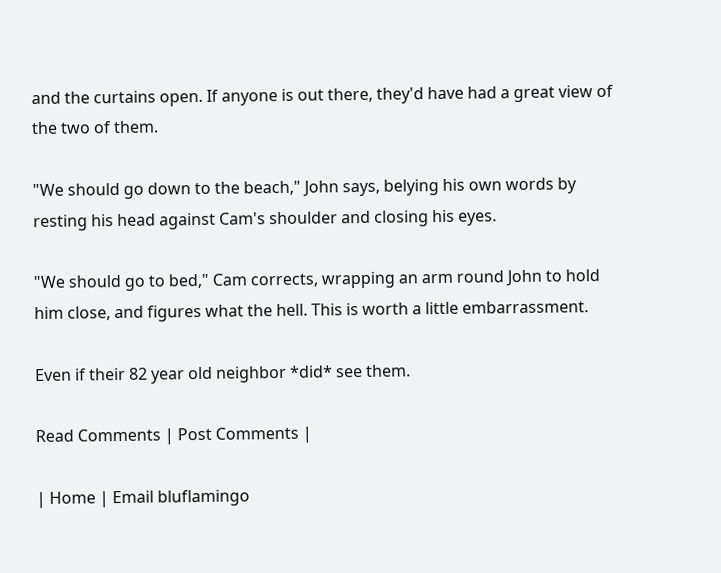and the curtains open. If anyone is out there, they'd have had a great view of the two of them.

"We should go down to the beach," John says, belying his own words by resting his head against Cam's shoulder and closing his eyes.

"We should go to bed," Cam corrects, wrapping an arm round John to hold him close, and figures what the hell. This is worth a little embarrassment.

Even if their 82 year old neighbor *did* see them.

Read Comments | Post Comments |

| Home | Email bluflamingo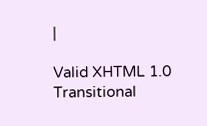|

Valid XHTML 1.0 Transitional